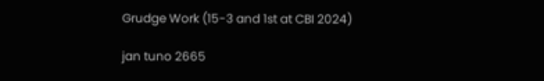Grudge Work (15-3 and 1st at CBI 2024)

jan tuno 2665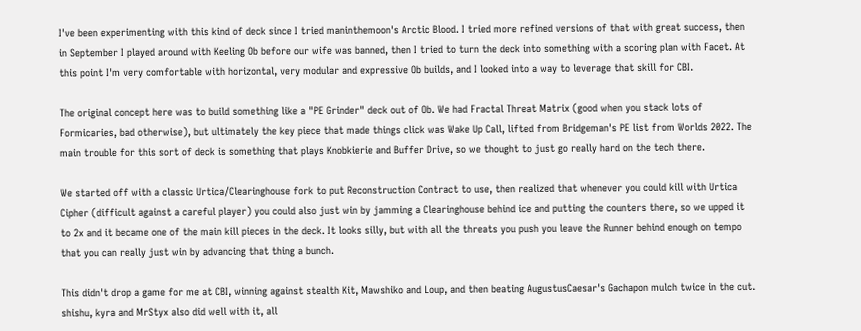I've been experimenting with this kind of deck since I tried maninthemoon's Arctic Blood. I tried more refined versions of that with great success, then in September I played around with Keeling Ob before our wife was banned, then I tried to turn the deck into something with a scoring plan with Facet. At this point I'm very comfortable with horizontal, very modular and expressive Ob builds, and I looked into a way to leverage that skill for CBI.

The original concept here was to build something like a "PE Grinder" deck out of Ob. We had Fractal Threat Matrix (good when you stack lots of Formicaries, bad otherwise), but ultimately the key piece that made things click was Wake Up Call, lifted from Bridgeman's PE list from Worlds 2022. The main trouble for this sort of deck is something that plays Knobkierie and Buffer Drive, so we thought to just go really hard on the tech there.

We started off with a classic Urtica/Clearinghouse fork to put Reconstruction Contract to use, then realized that whenever you could kill with Urtica Cipher (difficult against a careful player) you could also just win by jamming a Clearinghouse behind ice and putting the counters there, so we upped it to 2x and it became one of the main kill pieces in the deck. It looks silly, but with all the threats you push you leave the Runner behind enough on tempo that you can really just win by advancing that thing a bunch.

This didn't drop a game for me at CBI, winning against stealth Kit, Mawshiko and Loup, and then beating AugustusCaesar's Gachapon mulch twice in the cut. shishu, kyra and MrStyx also did well with it, all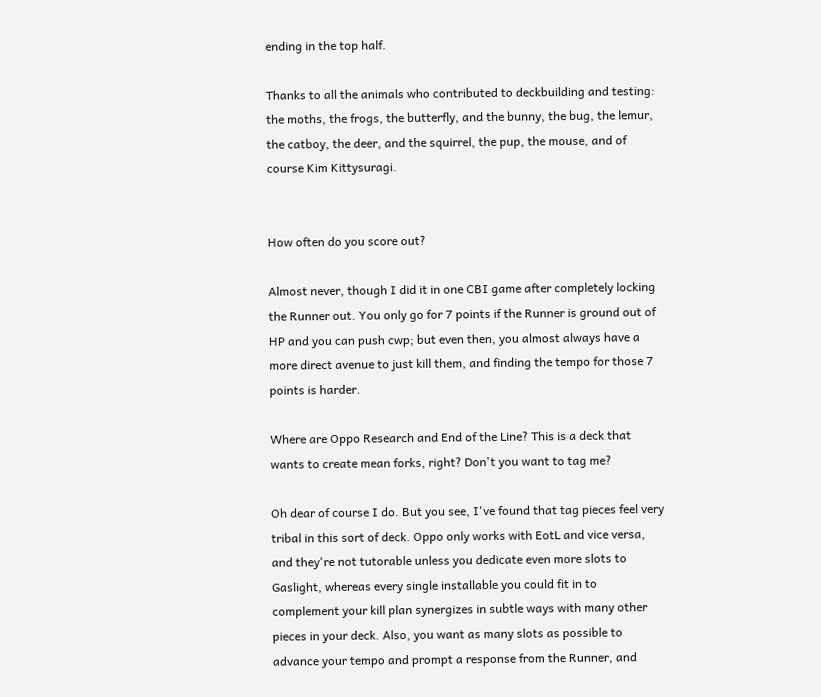ending in the top half.

Thanks to all the animals who contributed to deckbuilding and testing: the moths, the frogs, the butterfly, and the bunny, the bug, the lemur, the catboy, the deer, and the squirrel, the pup, the mouse, and of course Kim Kittysuragi.


How often do you score out?

Almost never, though I did it in one CBI game after completely locking the Runner out. You only go for 7 points if the Runner is ground out of HP and you can push cwp; but even then, you almost always have a more direct avenue to just kill them, and finding the tempo for those 7 points is harder.

Where are Oppo Research and End of the Line? This is a deck that wants to create mean forks, right? Don't you want to tag me?

Oh dear of course I do. But you see, I've found that tag pieces feel very tribal in this sort of deck. Oppo only works with EotL and vice versa, and they're not tutorable unless you dedicate even more slots to Gaslight, whereas every single installable you could fit in to complement your kill plan synergizes in subtle ways with many other pieces in your deck. Also, you want as many slots as possible to advance your tempo and prompt a response from the Runner, and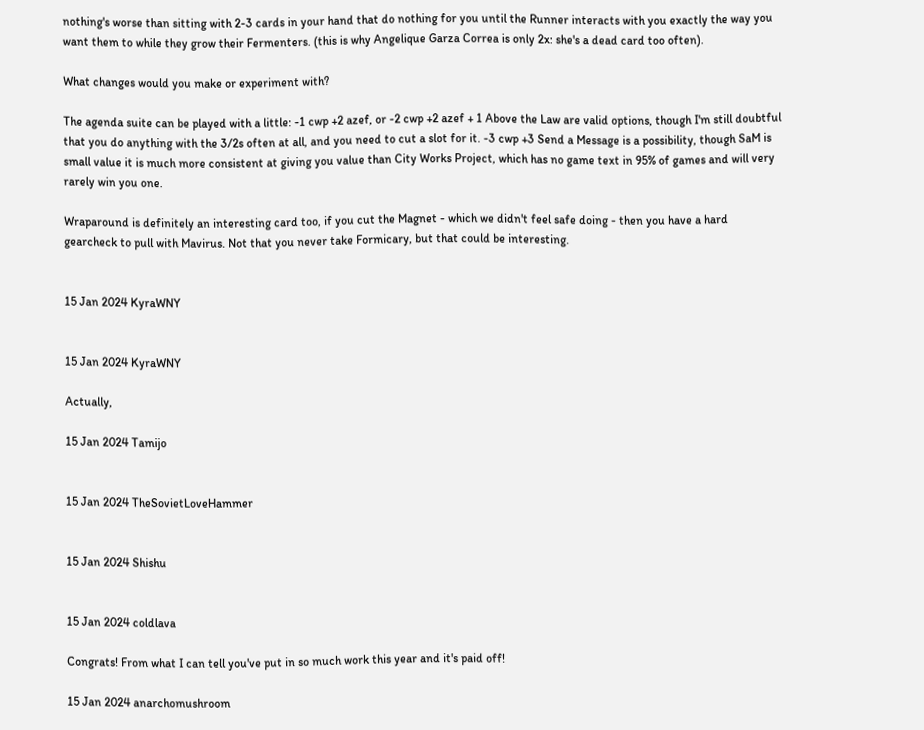nothing's worse than sitting with 2-3 cards in your hand that do nothing for you until the Runner interacts with you exactly the way you want them to while they grow their Fermenters. (this is why Angelique Garza Correa is only 2x: she's a dead card too often).

What changes would you make or experiment with?

The agenda suite can be played with a little: -1 cwp +2 azef, or -2 cwp +2 azef + 1 Above the Law are valid options, though I'm still doubtful that you do anything with the 3/2s often at all, and you need to cut a slot for it. -3 cwp +3 Send a Message is a possibility, though SaM is small value it is much more consistent at giving you value than City Works Project, which has no game text in 95% of games and will very rarely win you one.

Wraparound is definitely an interesting card too, if you cut the Magnet - which we didn't feel safe doing - then you have a hard gearcheck to pull with Mavirus. Not that you never take Formicary, but that could be interesting.


15 Jan 2024 KyraWNY


15 Jan 2024 KyraWNY

Actually,

15 Jan 2024 Tamijo


15 Jan 2024 TheSovietLoveHammer


15 Jan 2024 Shishu


15 Jan 2024 coldlava

Congrats! From what I can tell you've put in so much work this year and it's paid off!

15 Jan 2024 anarchomushroom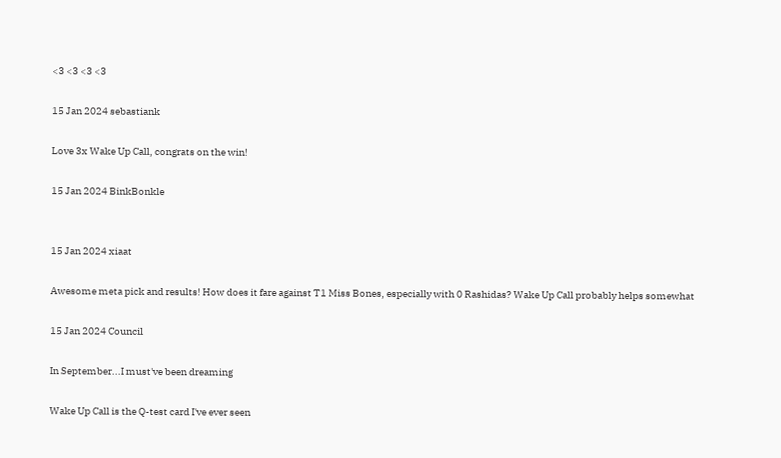<3 <3 <3 <3

15 Jan 2024 sebastiank

Love 3x Wake Up Call, congrats on the win!

15 Jan 2024 BinkBonkle


15 Jan 2024 xiaat

Awesome meta pick and results! How does it fare against T1 Miss Bones, especially with 0 Rashidas? Wake Up Call probably helps somewhat

15 Jan 2024 Council

In September...I must've been dreaming

Wake Up Call is the Q-test card I've ever seen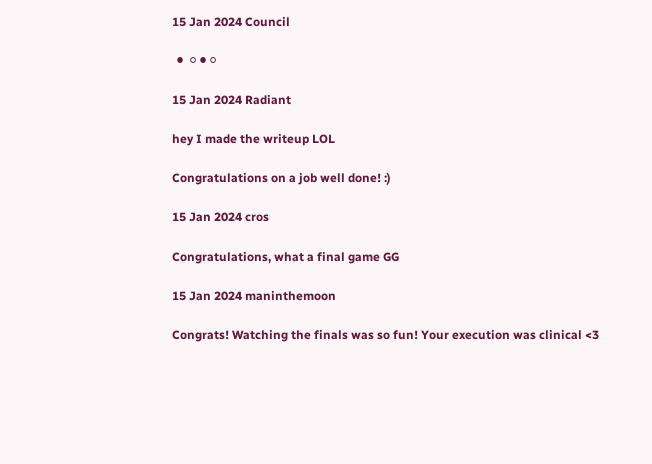15 Jan 2024 Council

 ⚫ ⚪⚫⚪

15 Jan 2024 Radiant

hey I made the writeup LOL

Congratulations on a job well done! :)

15 Jan 2024 cros

Congratulations, what a final game GG

15 Jan 2024 maninthemoon

Congrats! Watching the finals was so fun! Your execution was clinical <3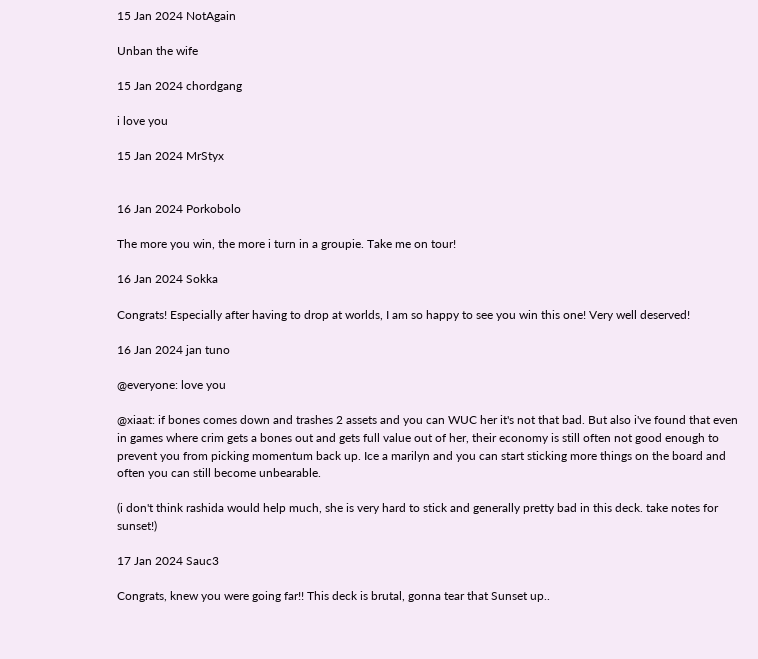15 Jan 2024 NotAgain

Unban the wife

15 Jan 2024 chordgang

i love you

15 Jan 2024 MrStyx


16 Jan 2024 Porkobolo

The more you win, the more i turn in a groupie. Take me on tour!

16 Jan 2024 Sokka

Congrats! Especially after having to drop at worlds, I am so happy to see you win this one! Very well deserved!

16 Jan 2024 jan tuno

@everyone: love you

@xiaat: if bones comes down and trashes 2 assets and you can WUC her it's not that bad. But also i've found that even in games where crim gets a bones out and gets full value out of her, their economy is still often not good enough to prevent you from picking momentum back up. Ice a marilyn and you can start sticking more things on the board and often you can still become unbearable.

(i don't think rashida would help much, she is very hard to stick and generally pretty bad in this deck. take notes for sunset!)

17 Jan 2024 Sauc3

Congrats, knew you were going far!! This deck is brutal, gonna tear that Sunset up..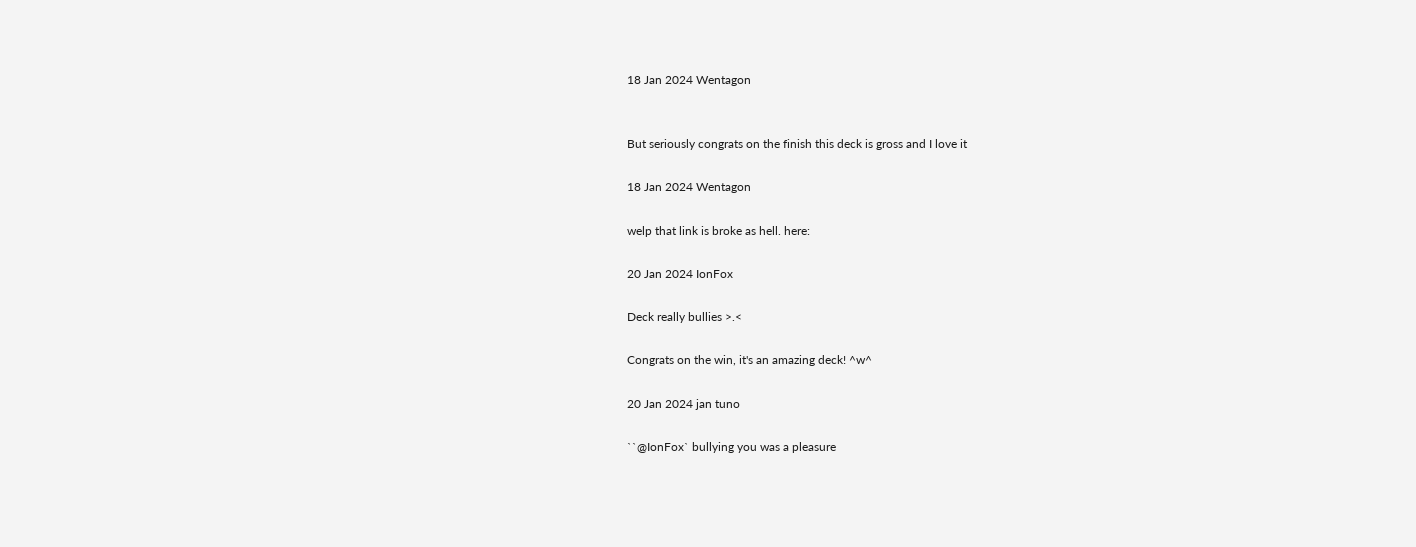18 Jan 2024 Wentagon


But seriously congrats on the finish this deck is gross and I love it

18 Jan 2024 Wentagon

welp that link is broke as hell. here:

20 Jan 2024 IonFox

Deck really bullies >.<

Congrats on the win, it's an amazing deck! ^w^

20 Jan 2024 jan tuno

``@IonFox` bullying you was a pleasure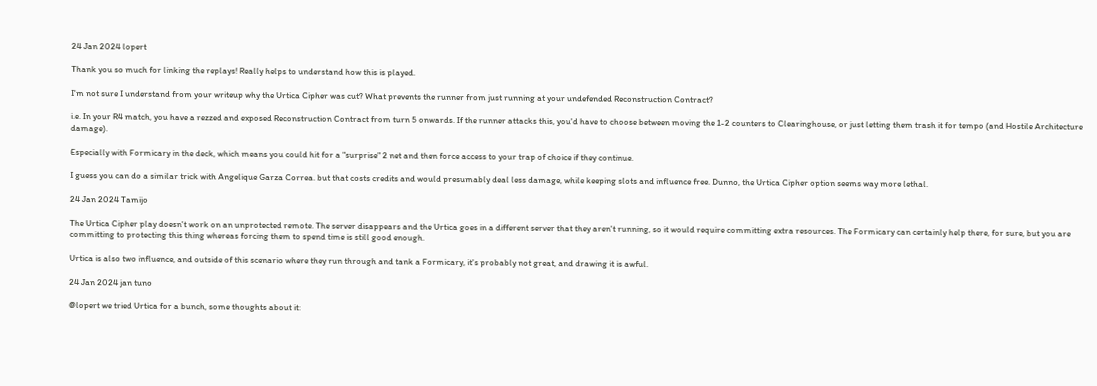24 Jan 2024 lopert

Thank you so much for linking the replays! Really helps to understand how this is played.

I'm not sure I understand from your writeup why the Urtica Cipher was cut? What prevents the runner from just running at your undefended Reconstruction Contract?

i.e. In your R4 match, you have a rezzed and exposed Reconstruction Contract from turn 5 onwards. If the runner attacks this, you'd have to choose between moving the 1-2 counters to Clearinghouse, or just letting them trash it for tempo (and Hostile Architecture damage).

Especially with Formicary in the deck, which means you could hit for a "surprise" 2 net and then force access to your trap of choice if they continue.

I guess you can do a similar trick with Angelique Garza Correa. but that costs credits and would presumably deal less damage, while keeping slots and influence free. Dunno, the Urtica Cipher option seems way more lethal.

24 Jan 2024 Tamijo

The Urtica Cipher play doesn't work on an unprotected remote. The server disappears and the Urtica goes in a different server that they aren't running, so it would require committing extra resources. The Formicary can certainly help there, for sure, but you are committing to protecting this thing whereas forcing them to spend time is still good enough.

Urtica is also two influence, and outside of this scenario where they run through and tank a Formicary, it's probably not great, and drawing it is awful.

24 Jan 2024 jan tuno

@lopert we tried Urtica for a bunch, some thoughts about it: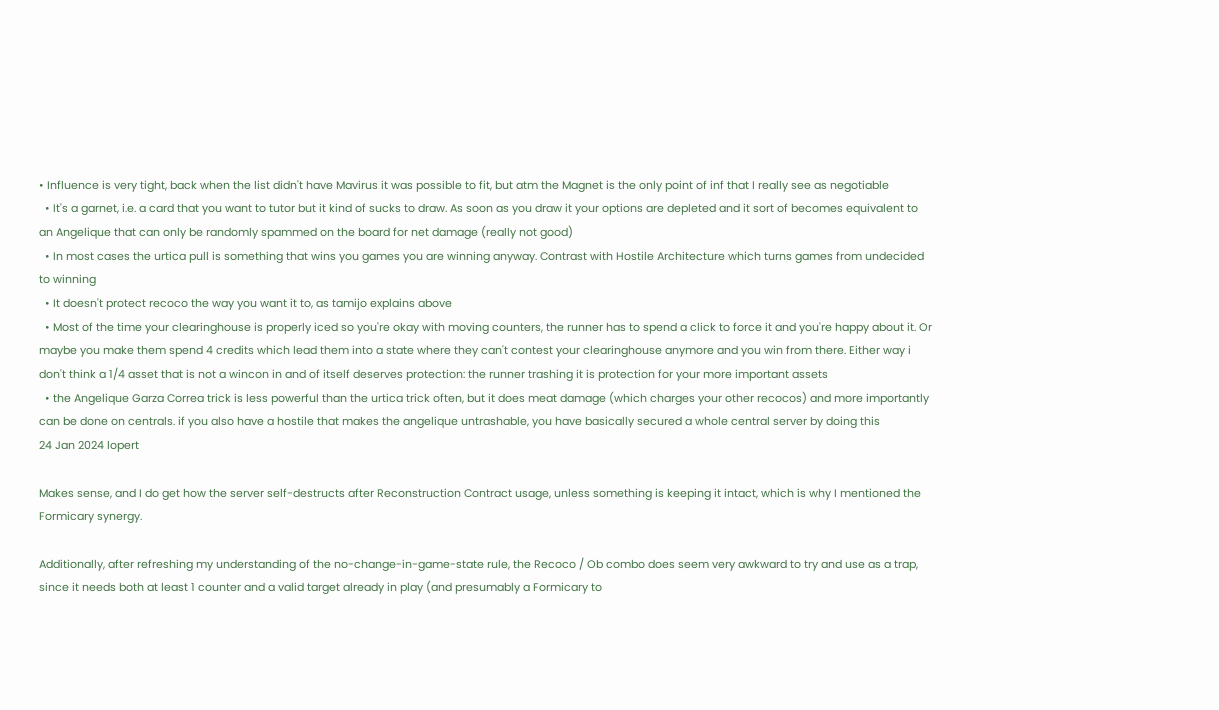• Influence is very tight, back when the list didn't have Mavirus it was possible to fit, but atm the Magnet is the only point of inf that I really see as negotiable
  • It's a garnet, i.e. a card that you want to tutor but it kind of sucks to draw. As soon as you draw it your options are depleted and it sort of becomes equivalent to an Angelique that can only be randomly spammed on the board for net damage (really not good)
  • In most cases the urtica pull is something that wins you games you are winning anyway. Contrast with Hostile Architecture which turns games from undecided to winning
  • It doesn't protect recoco the way you want it to, as tamijo explains above
  • Most of the time your clearinghouse is properly iced so you're okay with moving counters, the runner has to spend a click to force it and you're happy about it. Or maybe you make them spend 4 credits which lead them into a state where they can't contest your clearinghouse anymore and you win from there. Either way i don't think a 1/4 asset that is not a wincon in and of itself deserves protection: the runner trashing it is protection for your more important assets
  • the Angelique Garza Correa trick is less powerful than the urtica trick often, but it does meat damage (which charges your other recocos) and more importantly can be done on centrals. if you also have a hostile that makes the angelique untrashable, you have basically secured a whole central server by doing this
24 Jan 2024 lopert

Makes sense, and I do get how the server self-destructs after Reconstruction Contract usage, unless something is keeping it intact, which is why I mentioned the Formicary synergy.

Additionally, after refreshing my understanding of the no-change-in-game-state rule, the Recoco / Ob combo does seem very awkward to try and use as a trap, since it needs both at least 1 counter and a valid target already in play (and presumably a Formicary to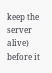keep the server alive) before it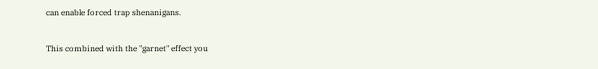can enable forced trap shenanigans.

This combined with the "garnet" effect you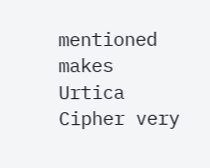mentioned makes Urtica Cipher very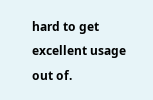hard to get excellent usage out of.